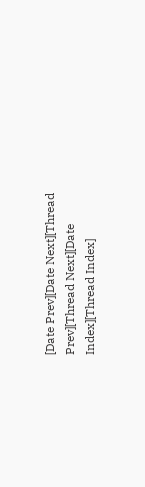[Date Prev][Date Next][Thread Prev][Thread Next][Date Index][Thread Index]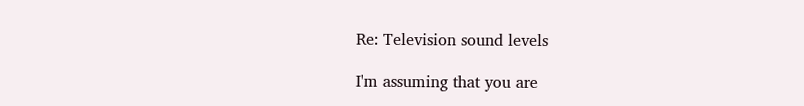Re: Television sound levels

I'm assuming that you are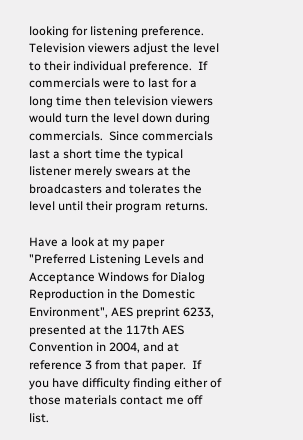looking for listening preference.   Television viewers adjust the level to their individual preference.  If commercials were to last for a long time then television viewers would turn the level down during commercials.  Since commercials last a short time the typical listener merely swears at the broadcasters and tolerates the level until their program returns.

Have a look at my paper "Preferred Listening Levels and Acceptance Windows for Dialog Reproduction in the Domestic Environment", AES preprint 6233, presented at the 117th AES Convention in 2004, and at reference 3 from that paper.  If you have difficulty finding either of those materials contact me off list.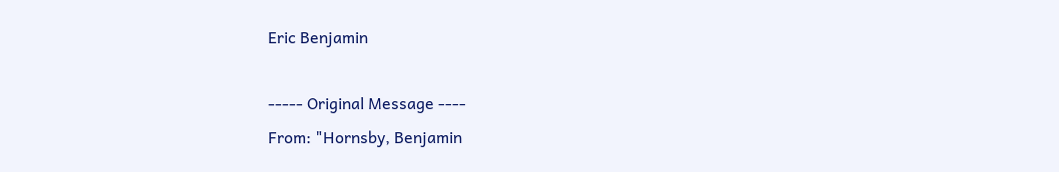Eric Benjamin

----- Original Message ----
From: "Hornsby, Benjamin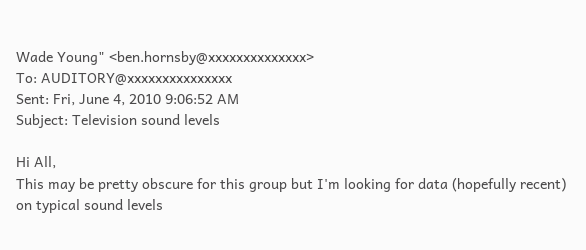Wade Young" <ben.hornsby@xxxxxxxxxxxxxx>
To: AUDITORY@xxxxxxxxxxxxxxx
Sent: Fri, June 4, 2010 9:06:52 AM
Subject: Television sound levels

Hi All,
This may be pretty obscure for this group but I'm looking for data (hopefully recent) on typical sound levels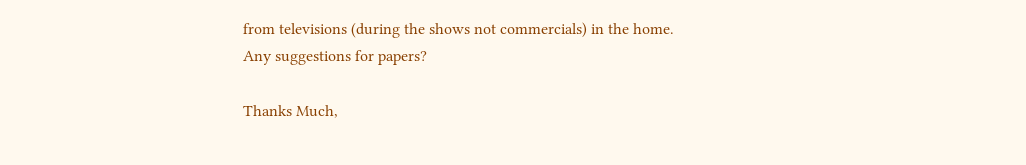from televisions (during the shows not commercials) in the home. Any suggestions for papers?

Thanks Much,